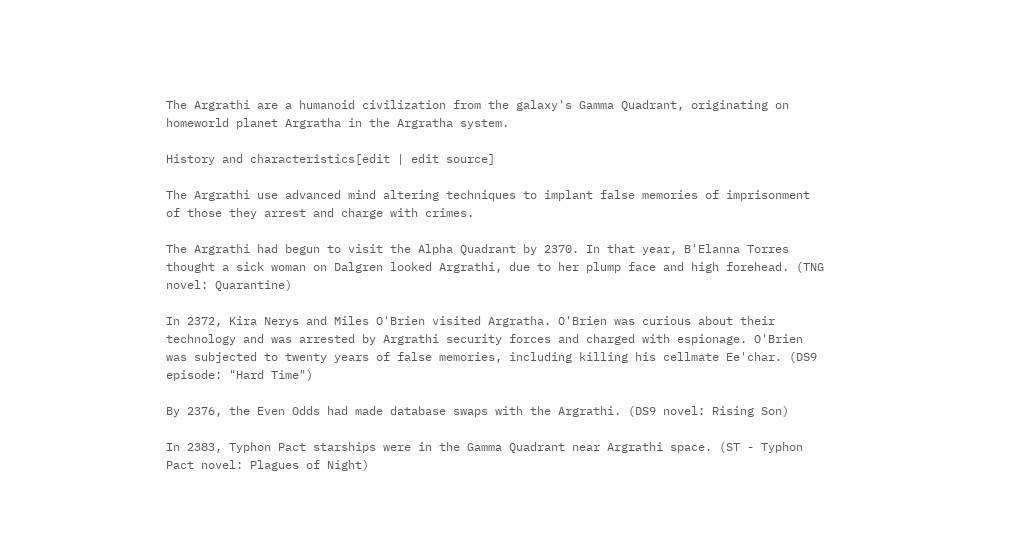The Argrathi are a humanoid civilization from the galaxy's Gamma Quadrant, originating on homeworld planet Argratha in the Argratha system.

History and characteristics[edit | edit source]

The Argrathi use advanced mind altering techniques to implant false memories of imprisonment of those they arrest and charge with crimes.

The Argrathi had begun to visit the Alpha Quadrant by 2370. In that year, B'Elanna Torres thought a sick woman on Dalgren looked Argrathi, due to her plump face and high forehead. (TNG novel: Quarantine)

In 2372, Kira Nerys and Miles O'Brien visited Argratha. O'Brien was curious about their technology and was arrested by Argrathi security forces and charged with espionage. O'Brien was subjected to twenty years of false memories, including killing his cellmate Ee'char. (DS9 episode: "Hard Time")

By 2376, the Even Odds had made database swaps with the Argrathi. (DS9 novel: Rising Son)

In 2383, Typhon Pact starships were in the Gamma Quadrant near Argrathi space. (ST - Typhon Pact novel: Plagues of Night)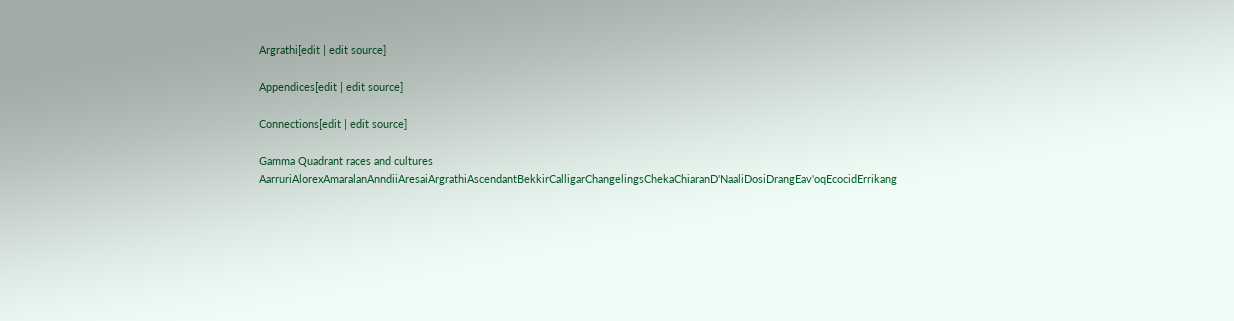Argrathi[edit | edit source]

Appendices[edit | edit source]

Connections[edit | edit source]

Gamma Quadrant races and cultures
AarruriAlorexAmaralanAnndiiAresaiArgrathiAscendantBekkirCalligarChangelingsChekaChiaranD'NaaliDosiDrangEav'oqEcocidErrikang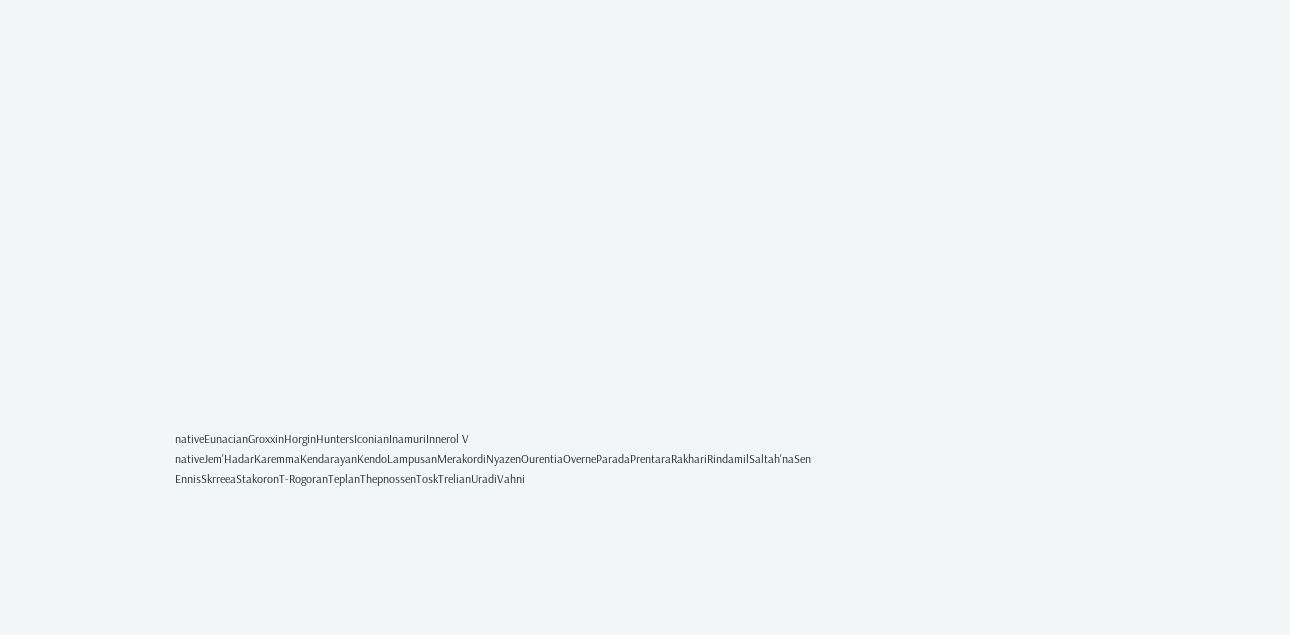nativeEunacianGroxxinHorginHuntersIconianInamuriInnerol V nativeJem'HadarKaremmaKendarayanKendoLampusanMerakordiNyazenOurentiaOverneParadaPrentaraRakhariRindamilSaltah'naSen EnnisSkrreeaStakoronT-RogoranTeplanThepnossenToskTrelianUradiVahni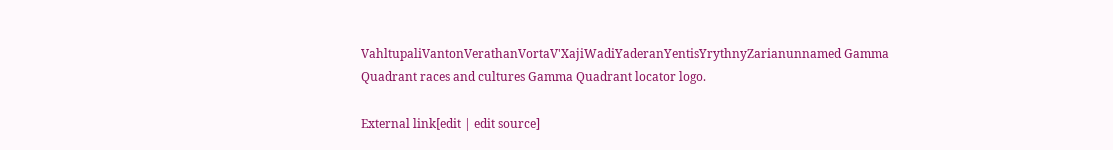VahltupaliVantonVerathanVortaV'XajiWadiYaderanYentisYrythnyZarianunnamed Gamma Quadrant races and cultures Gamma Quadrant locator logo.

External link[edit | edit source]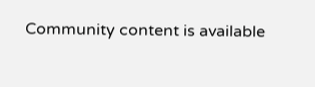Community content is available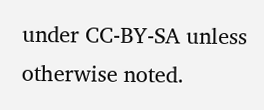under CC-BY-SA unless otherwise noted.